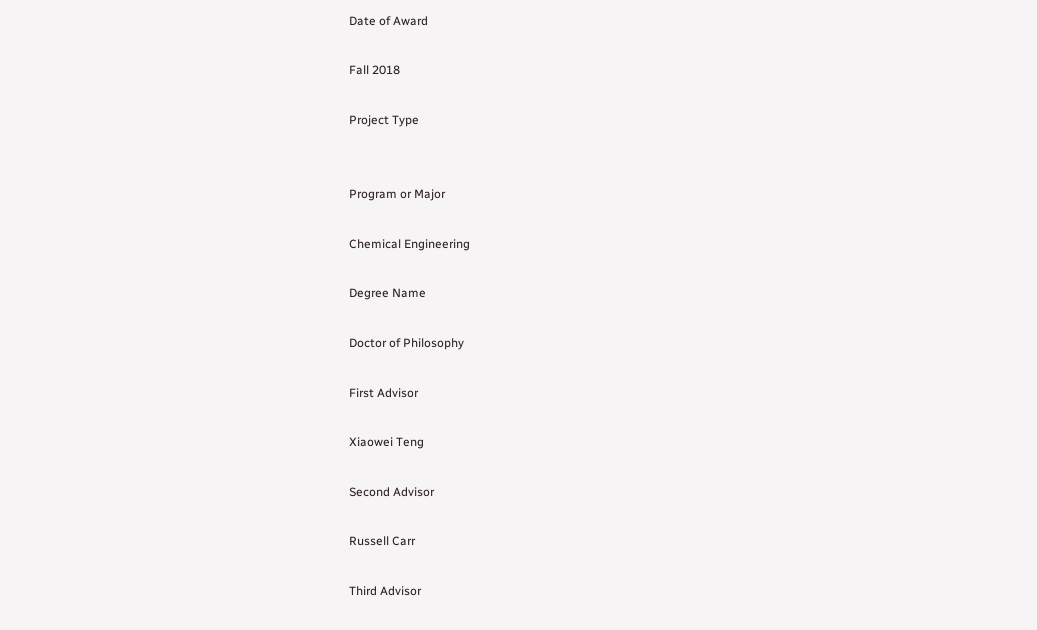Date of Award

Fall 2018

Project Type


Program or Major

Chemical Engineering

Degree Name

Doctor of Philosophy

First Advisor

Xiaowei Teng

Second Advisor

Russell Carr

Third Advisor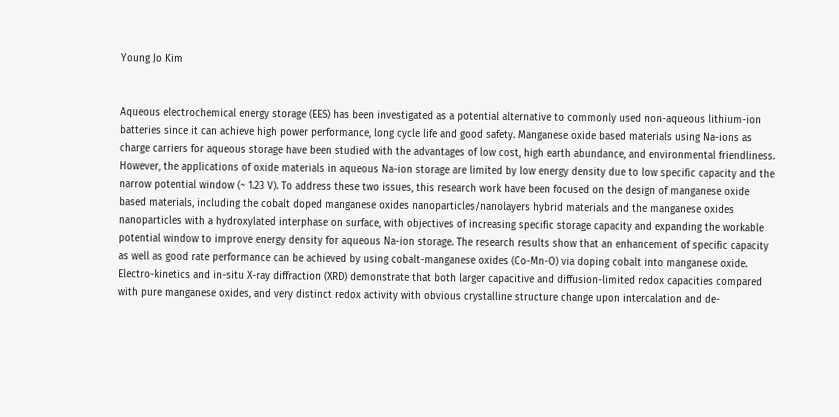Young Jo Kim


Aqueous electrochemical energy storage (EES) has been investigated as a potential alternative to commonly used non-aqueous lithium-ion batteries since it can achieve high power performance, long cycle life and good safety. Manganese oxide based materials using Na-ions as charge carriers for aqueous storage have been studied with the advantages of low cost, high earth abundance, and environmental friendliness. However, the applications of oxide materials in aqueous Na-ion storage are limited by low energy density due to low specific capacity and the narrow potential window (~ 1.23 V). To address these two issues, this research work have been focused on the design of manganese oxide based materials, including the cobalt doped manganese oxides nanoparticles/nanolayers hybrid materials and the manganese oxides nanoparticles with a hydroxylated interphase on surface, with objectives of increasing specific storage capacity and expanding the workable potential window to improve energy density for aqueous Na-ion storage. The research results show that an enhancement of specific capacity as well as good rate performance can be achieved by using cobalt-manganese oxides (Co-Mn-O) via doping cobalt into manganese oxide. Electro-kinetics and in-situ X-ray diffraction (XRD) demonstrate that both larger capacitive and diffusion-limited redox capacities compared with pure manganese oxides, and very distinct redox activity with obvious crystalline structure change upon intercalation and de-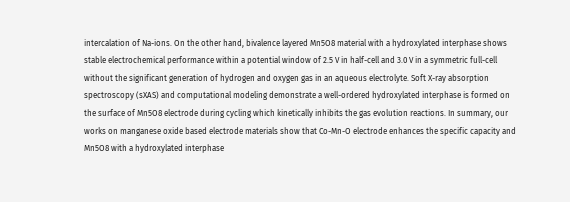intercalation of Na-ions. On the other hand, bivalence layered Mn5O8 material with a hydroxylated interphase shows stable electrochemical performance within a potential window of 2.5 V in half-cell and 3.0 V in a symmetric full-cell without the significant generation of hydrogen and oxygen gas in an aqueous electrolyte. Soft X-ray absorption spectroscopy (sXAS) and computational modeling demonstrate a well-ordered hydroxylated interphase is formed on the surface of Mn5O8 electrode during cycling which kinetically inhibits the gas evolution reactions. In summary, our works on manganese oxide based electrode materials show that Co-Mn-O electrode enhances the specific capacity and Mn5O8 with a hydroxylated interphase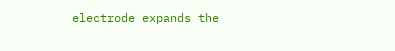electrode expands the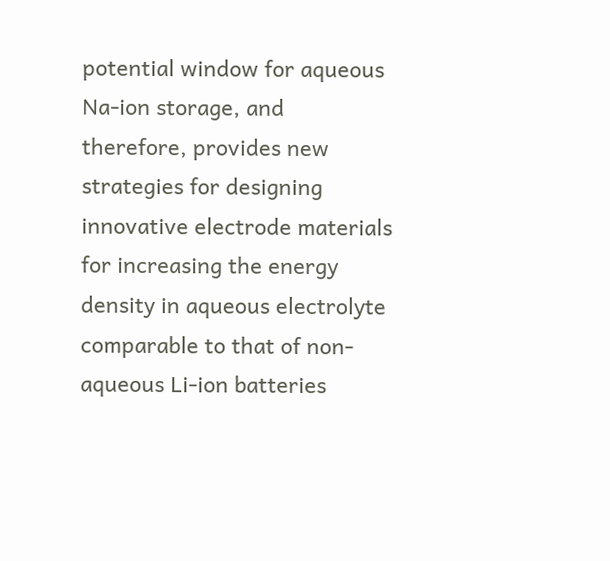potential window for aqueous Na-ion storage, and therefore, provides new strategies for designing innovative electrode materials for increasing the energy density in aqueous electrolyte comparable to that of non-aqueous Li-ion batteries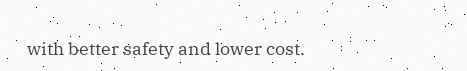with better safety and lower cost.